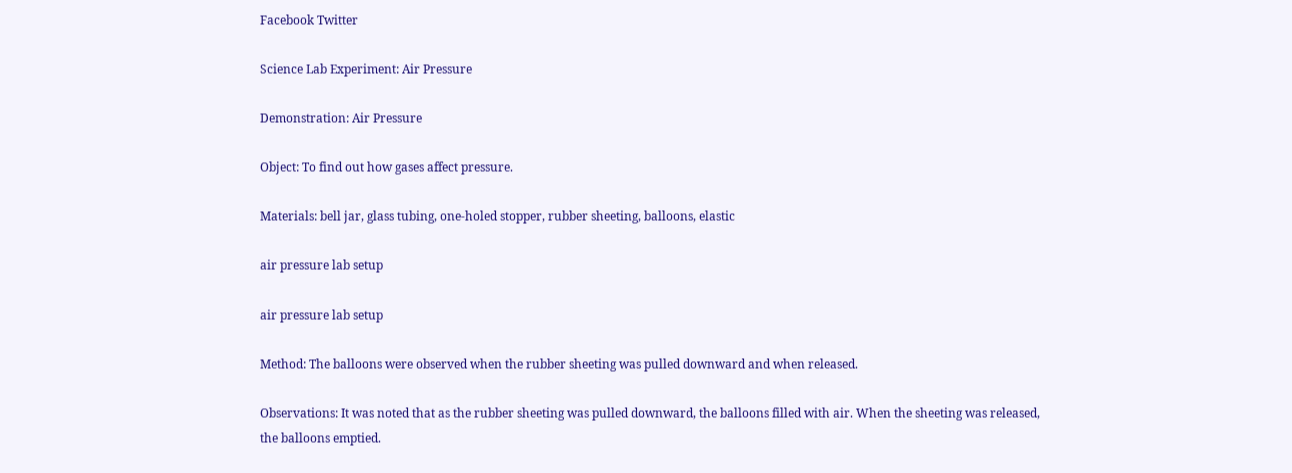Facebook Twitter

Science Lab Experiment: Air Pressure

Demonstration: Air Pressure

Object: To find out how gases affect pressure.

Materials: bell jar, glass tubing, one-holed stopper, rubber sheeting, balloons, elastic

air pressure lab setup

air pressure lab setup

Method: The balloons were observed when the rubber sheeting was pulled downward and when released.

Observations: It was noted that as the rubber sheeting was pulled downward, the balloons filled with air. When the sheeting was released, the balloons emptied.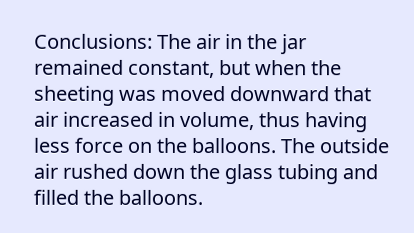Conclusions: The air in the jar remained constant, but when the sheeting was moved downward that air increased in volume, thus having less force on the balloons. The outside air rushed down the glass tubing and filled the balloons.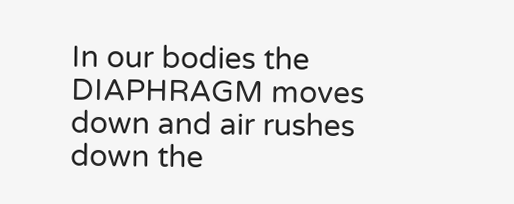In our bodies the DIAPHRAGM moves down and air rushes down the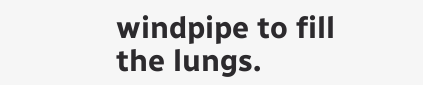windpipe to fill the lungs.